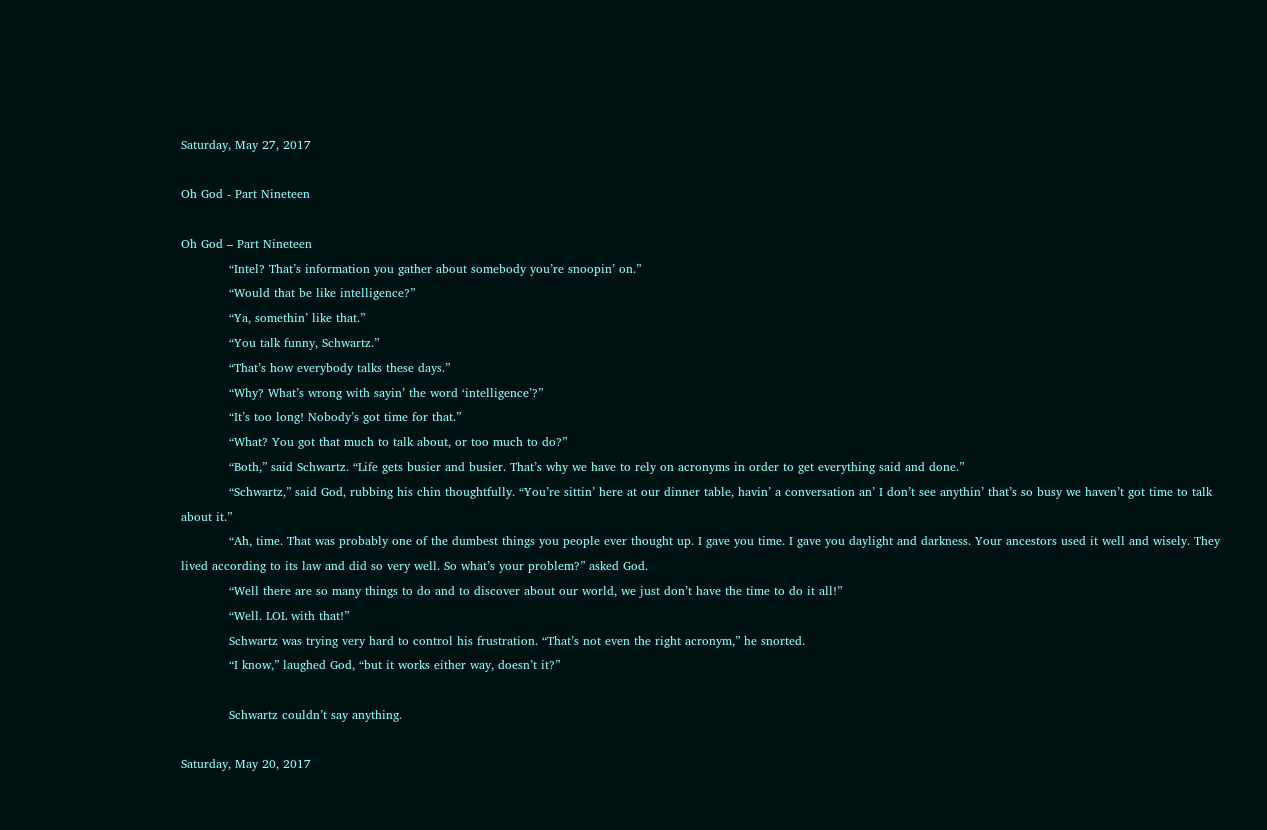Saturday, May 27, 2017

Oh God - Part Nineteen

Oh God – Part Nineteen
            “Intel? That’s information you gather about somebody you’re snoopin’ on.”
            “Would that be like intelligence?”
            “Ya, somethin’ like that.”
            “You talk funny, Schwartz.”
            “That’s how everybody talks these days.”
            “Why? What’s wrong with sayin’ the word ‘intelligence’?”
            “It’s too long! Nobody’s got time for that.”
            “What? You got that much to talk about, or too much to do?”
            “Both,” said Schwartz. “Life gets busier and busier. That’s why we have to rely on acronyms in order to get everything said and done.”
            “Schwartz,” said God, rubbing his chin thoughtfully. “You’re sittin’ here at our dinner table, havin’ a conversation an’ I don’t see anythin’ that’s so busy we haven’t got time to talk about it.”
            “Ah, time. That was probably one of the dumbest things you people ever thought up. I gave you time. I gave you daylight and darkness. Your ancestors used it well and wisely. They lived according to its law and did so very well. So what’s your problem?” asked God.
            “Well there are so many things to do and to discover about our world, we just don’t have the time to do it all!”
            “Well. LOL with that!”
            Schwartz was trying very hard to control his frustration. “That’s not even the right acronym,” he snorted.
            “I know,” laughed God, “but it works either way, doesn’t it?”

            Schwartz couldn’t say anything.

Saturday, May 20, 2017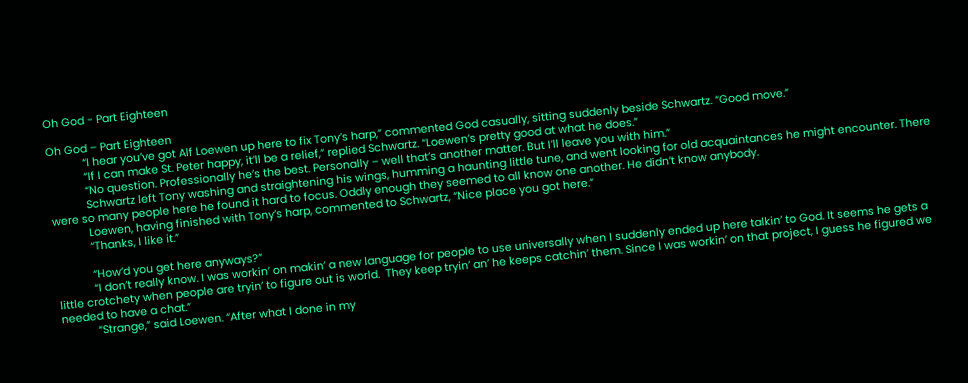Oh God - Part Eighteen

Oh God – Part Eighteen
            “I hear you’ve got Alf Loewen up here to fix Tony’s harp,” commented God casually, sitting suddenly beside Schwartz. “Good move.”
            “If I can make St. Peter happy, it’ll be a relief,” replied Schwartz. “Loewen’s pretty good at what he does.”
            “No question. Professionally he’s the best. Personally – well that’s another matter. But I’ll leave you with him.”
            Schwartz left Tony washing and straightening his wings, humming a haunting little tune, and went looking for old acquaintances he might encounter. There were so many people here he found it hard to focus. Oddly enough they seemed to all know one another. He didn’t know anybody.
            Loewen, having finished with Tony’s harp, commented to Schwartz, “Nice place you got here.”
            “Thanks, I like it.”

            “How’d you get here anyways?”
            “I don’t really know. I was workin’ on makin’ a new language for people to use universally when I suddenly ended up here talkin’ to God. It seems he gets a little crotchety when people are tryin’ to figure out is world.  They keep tryin’ an’ he keeps catchin’ them. Since I was workin’ on that project, I guess he figured we needed to have a chat.”
            “Strange,” said Loewen. “After what I done in my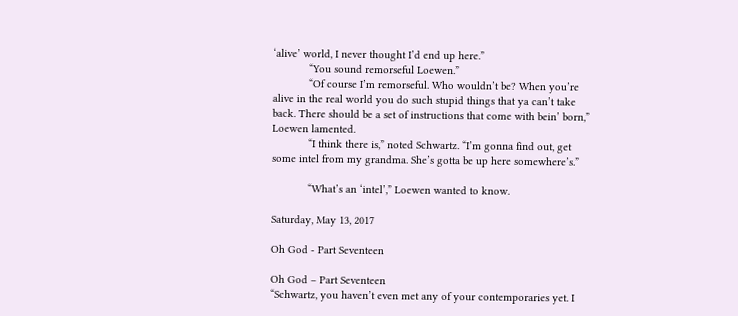‘alive’ world, I never thought I’d end up here.”
            “You sound remorseful Loewen.”
            “Of course I’m remorseful. Who wouldn’t be? When you’re alive in the real world you do such stupid things that ya can’t take back. There should be a set of instructions that come with bein’ born,” Loewen lamented.
            “I think there is,” noted Schwartz. “I’m gonna find out, get some intel from my grandma. She’s gotta be up here somewhere’s.”

            “What’s an ‘intel’,” Loewen wanted to know.

Saturday, May 13, 2017

Oh God - Part Seventeen

Oh God – Part Seventeen
“Schwartz, you haven’t even met any of your contemporaries yet. I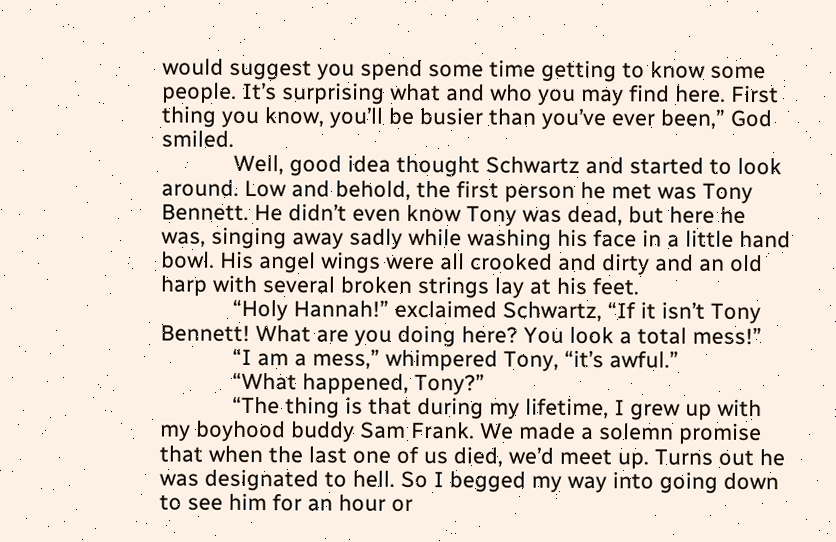would suggest you spend some time getting to know some people. It’s surprising what and who you may find here. First thing you know, you’ll be busier than you’ve ever been,” God smiled.
            Well, good idea thought Schwartz and started to look around. Low and behold, the first person he met was Tony Bennett. He didn’t even know Tony was dead, but here he was, singing away sadly while washing his face in a little hand bowl. His angel wings were all crooked and dirty and an old harp with several broken strings lay at his feet.
            “Holy Hannah!” exclaimed Schwartz, “If it isn’t Tony Bennett! What are you doing here? You look a total mess!”
            “I am a mess,” whimpered Tony, “it’s awful.”
            “What happened, Tony?”
            “The thing is that during my lifetime, I grew up with my boyhood buddy Sam Frank. We made a solemn promise that when the last one of us died, we’d meet up. Turns out he was designated to hell. So I begged my way into going down to see him for an hour or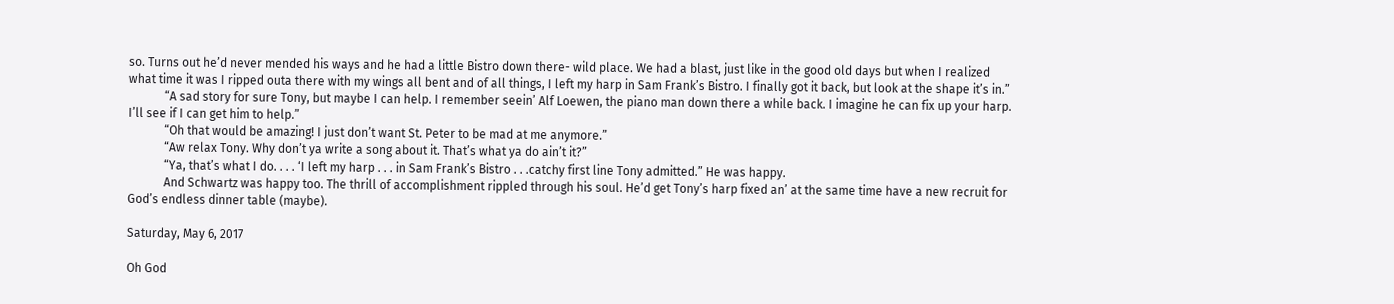so. Turns out he’d never mended his ways and he had a little Bistro down there- wild place. We had a blast, just like in the good old days but when I realized what time it was I ripped outa there with my wings all bent and of all things, I left my harp in Sam Frank’s Bistro. I finally got it back, but look at the shape it’s in.”
            “A sad story for sure Tony, but maybe I can help. I remember seein’ Alf Loewen, the piano man down there a while back. I imagine he can fix up your harp. I’ll see if I can get him to help.”
            “Oh that would be amazing! I just don’t want St. Peter to be mad at me anymore.”
            “Aw relax Tony. Why don’t ya write a song about it. That’s what ya do ain’t it?”
            “Ya, that’s what I do. . . . ‘I left my harp . . . in Sam Frank’s Bistro . . .catchy first line Tony admitted.” He was happy.
            And Schwartz was happy too. The thrill of accomplishment rippled through his soul. He’d get Tony’s harp fixed an’ at the same time have a new recruit for God’s endless dinner table (maybe).

Saturday, May 6, 2017

Oh God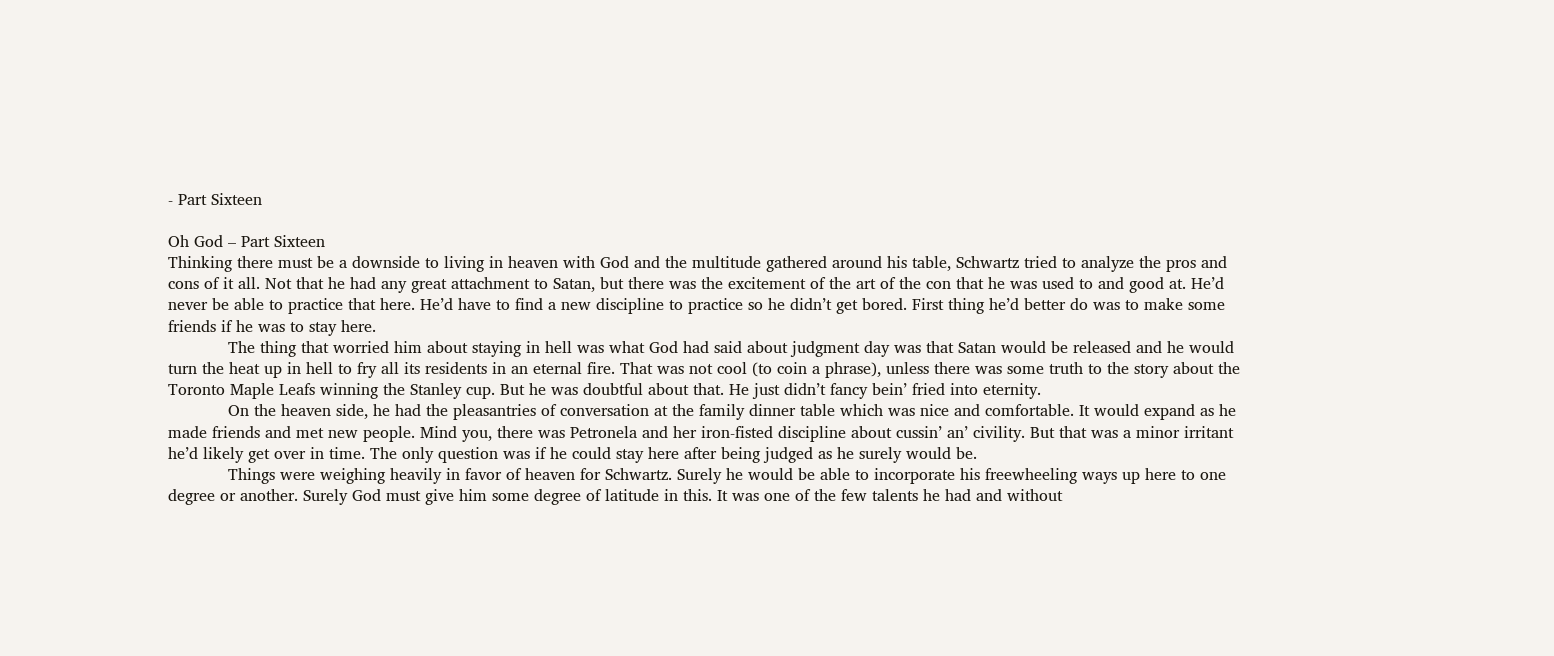- Part Sixteen

Oh God – Part Sixteen
Thinking there must be a downside to living in heaven with God and the multitude gathered around his table, Schwartz tried to analyze the pros and cons of it all. Not that he had any great attachment to Satan, but there was the excitement of the art of the con that he was used to and good at. He’d never be able to practice that here. He’d have to find a new discipline to practice so he didn’t get bored. First thing he’d better do was to make some friends if he was to stay here.
            The thing that worried him about staying in hell was what God had said about judgment day was that Satan would be released and he would turn the heat up in hell to fry all its residents in an eternal fire. That was not cool (to coin a phrase), unless there was some truth to the story about the Toronto Maple Leafs winning the Stanley cup. But he was doubtful about that. He just didn’t fancy bein’ fried into eternity.
            On the heaven side, he had the pleasantries of conversation at the family dinner table which was nice and comfortable. It would expand as he made friends and met new people. Mind you, there was Petronela and her iron-fisted discipline about cussin’ an’ civility. But that was a minor irritant he’d likely get over in time. The only question was if he could stay here after being judged as he surely would be.
            Things were weighing heavily in favor of heaven for Schwartz. Surely he would be able to incorporate his freewheeling ways up here to one degree or another. Surely God must give him some degree of latitude in this. It was one of the few talents he had and without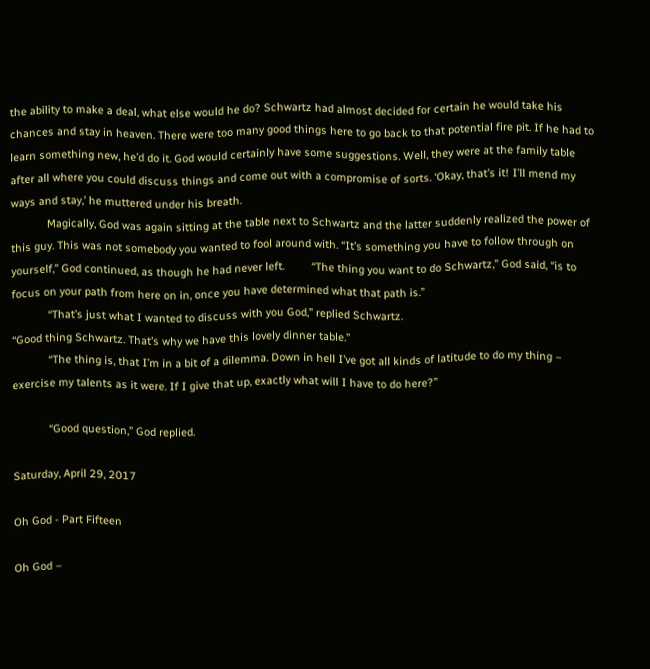the ability to make a deal, what else would he do? Schwartz had almost decided for certain he would take his chances and stay in heaven. There were too many good things here to go back to that potential fire pit. If he had to learn something new, he’d do it. God would certainly have some suggestions. Well, they were at the family table after all where you could discuss things and come out with a compromise of sorts. ‘Okay, that’s it! I’ll mend my ways and stay,’ he muttered under his breath.
            Magically, God was again sitting at the table next to Schwartz and the latter suddenly realized the power of this guy. This was not somebody you wanted to fool around with. “It’s something you have to follow through on yourself,” God continued, as though he had never left.         “The thing you want to do Schwartz,” God said, “is to focus on your path from here on in, once you have determined what that path is.”
            “That’s just what I wanted to discuss with you God,” replied Schwartz.
“Good thing Schwartz. That’s why we have this lovely dinner table.”
            “The thing is, that I’m in a bit of a dilemma. Down in hell I’ve got all kinds of latitude to do my thing – exercise my talents as it were. If I give that up, exactly what will I have to do here?”

            “Good question,” God replied.

Saturday, April 29, 2017

Oh God - Part Fifteen

Oh God –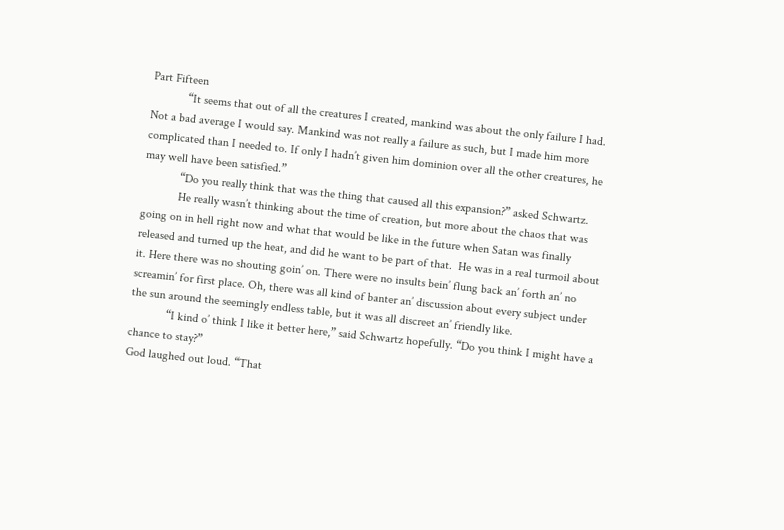Part Fifteen
            “It seems that out of all the creatures I created, mankind was about the only failure I had. Not a bad average I would say. Mankind was not really a failure as such, but I made him more complicated than I needed to. If only I hadn’t given him dominion over all the other creatures, he may well have been satisfied.”
            “Do you really think that was the thing that caused all this expansion?” asked Schwartz.
            He really wasn’t thinking about the time of creation, but more about the chaos that was going on in hell right now and what that would be like in the future when Satan was finally released and turned up the heat, and did he want to be part of that.  He was in a real turmoil about it. Here there was no shouting goin’ on. There were no insults bein’ flung back an’ forth an’ no screamin’ for first place. Oh, there was all kind of banter an’ discussion about every subject under the sun around the seemingly endless table, but it was all discreet an’ friendly like.
            “I kind o’ think I like it better here,” said Schwartz hopefully. “Do you think I might have a chance to stay?”
God laughed out loud. “That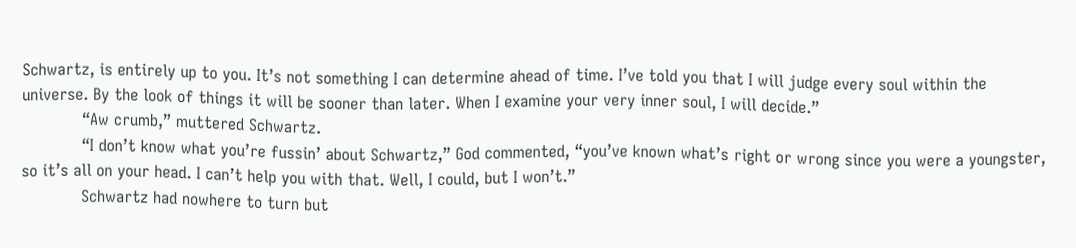Schwartz, is entirely up to you. It’s not something I can determine ahead of time. I’ve told you that I will judge every soul within the universe. By the look of things it will be sooner than later. When I examine your very inner soul, I will decide.”
            “Aw crumb,” muttered Schwartz.
            “I don’t know what you’re fussin’ about Schwartz,” God commented, “you’ve known what’s right or wrong since you were a youngster, so it’s all on your head. I can’t help you with that. Well, I could, but I won’t.”
            Schwartz had nowhere to turn but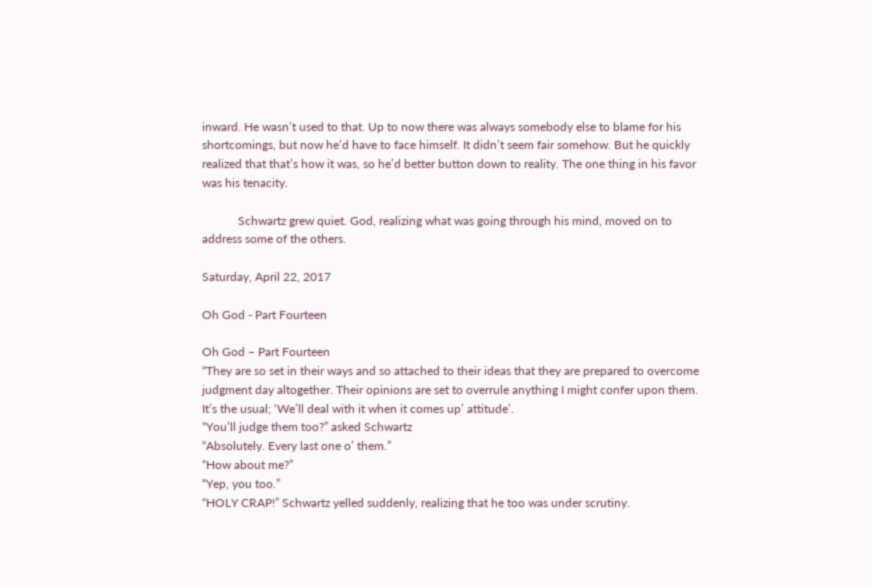inward. He wasn’t used to that. Up to now there was always somebody else to blame for his shortcomings, but now he’d have to face himself. It didn’t seem fair somehow. But he quickly realized that that’s how it was, so he’d better button down to reality. The one thing in his favor was his tenacity.

            Schwartz grew quiet. God, realizing what was going through his mind, moved on to address some of the others.

Saturday, April 22, 2017

Oh God - Part Fourteen

Oh God – Part Fourteen
“They are so set in their ways and so attached to their ideas that they are prepared to overcome judgment day altogether. Their opinions are set to overrule anything I might confer upon them. It’s the usual; ‘We’ll deal with it when it comes up’ attitude’.
“You’ll judge them too?” asked Schwartz
“Absolutely. Every last one o’ them.”
“How about me?”
“Yep, you too.”
“HOLY CRAP!” Schwartz yelled suddenly, realizing that he too was under scrutiny.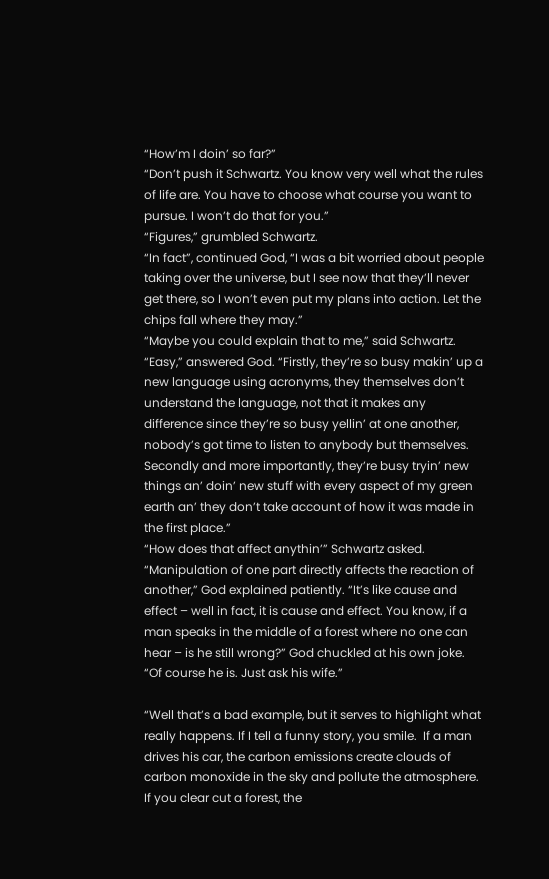“How’m I doin’ so far?”
“Don’t push it Schwartz. You know very well what the rules of life are. You have to choose what course you want to pursue. I won’t do that for you.”
“Figures,” grumbled Schwartz.
“In fact”, continued God, “I was a bit worried about people taking over the universe, but I see now that they’ll never get there, so I won’t even put my plans into action. Let the chips fall where they may.”
“Maybe you could explain that to me,” said Schwartz.
“Easy,” answered God. “Firstly, they’re so busy makin’ up a new language using acronyms, they themselves don’t understand the language, not that it makes any difference since they’re so busy yellin’ at one another, nobody’s got time to listen to anybody but themselves. Secondly and more importantly, they’re busy tryin’ new things an’ doin’ new stuff with every aspect of my green earth an’ they don’t take account of how it was made in the first place.”
“How does that affect anythin’” Schwartz asked.
“Manipulation of one part directly affects the reaction of another,” God explained patiently. “It’s like cause and effect – well in fact, it is cause and effect. You know, if a man speaks in the middle of a forest where no one can hear – is he still wrong?” God chuckled at his own joke. “Of course he is. Just ask his wife.”

“Well that’s a bad example, but it serves to highlight what really happens. If I tell a funny story, you smile.  If a man drives his car, the carbon emissions create clouds of carbon monoxide in the sky and pollute the atmosphere. If you clear cut a forest, the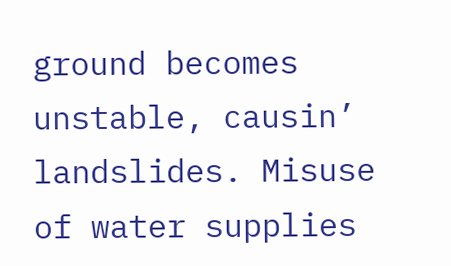ground becomes unstable, causin’ landslides. Misuse of water supplies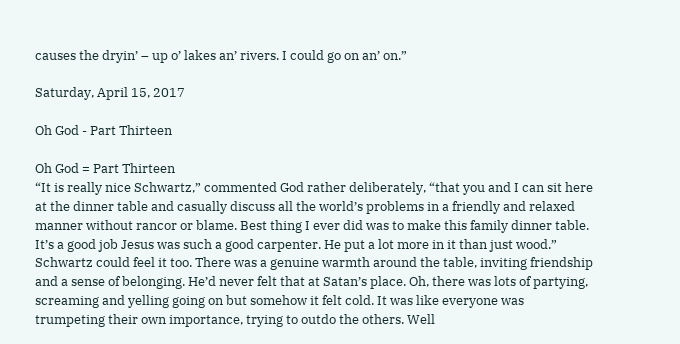causes the dryin’ – up o’ lakes an’ rivers. I could go on an’ on.”

Saturday, April 15, 2017

Oh God - Part Thirteen

Oh God = Part Thirteen
“It is really nice Schwartz,” commented God rather deliberately, “that you and I can sit here at the dinner table and casually discuss all the world’s problems in a friendly and relaxed manner without rancor or blame. Best thing I ever did was to make this family dinner table. It’s a good job Jesus was such a good carpenter. He put a lot more in it than just wood.”
Schwartz could feel it too. There was a genuine warmth around the table, inviting friendship and a sense of belonging. He’d never felt that at Satan’s place. Oh, there was lots of partying, screaming and yelling going on but somehow it felt cold. It was like everyone was trumpeting their own importance, trying to outdo the others. Well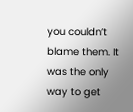you couldn’t blame them. It was the only way to get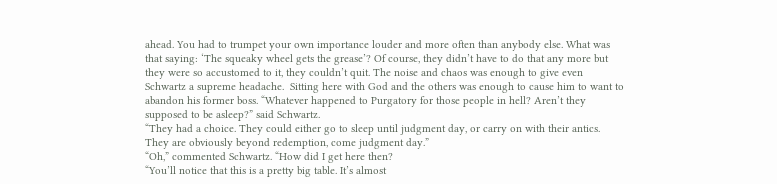ahead. You had to trumpet your own importance louder and more often than anybody else. What was that saying: ‘The squeaky wheel gets the grease’? Of course, they didn’t have to do that any more but they were so accustomed to it, they couldn’t quit. The noise and chaos was enough to give even Schwartz a supreme headache.  Sitting here with God and the others was enough to cause him to want to abandon his former boss. “Whatever happened to Purgatory for those people in hell? Aren’t they supposed to be asleep?” said Schwartz.
“They had a choice. They could either go to sleep until judgment day, or carry on with their antics. They are obviously beyond redemption, come judgment day.”
“Oh,” commented Schwartz. “How did I get here then?
“You’ll notice that this is a pretty big table. It’s almost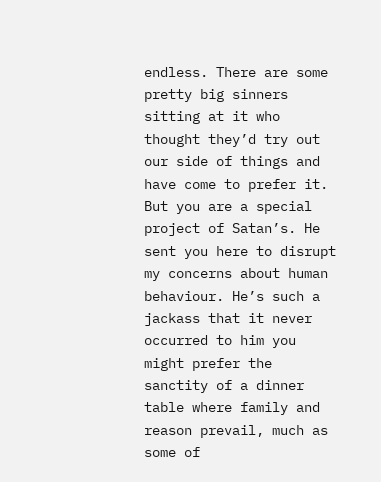endless. There are some pretty big sinners sitting at it who thought they’d try out our side of things and have come to prefer it. But you are a special project of Satan’s. He sent you here to disrupt my concerns about human behaviour. He’s such a jackass that it never occurred to him you might prefer the sanctity of a dinner table where family and reason prevail, much as some of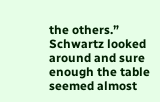the others.”
Schwartz looked around and sure enough the table seemed almost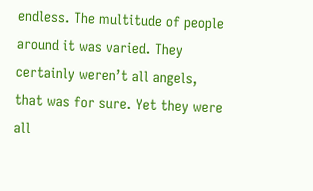endless. The multitude of people around it was varied. They certainly weren’t all angels, that was for sure. Yet they were all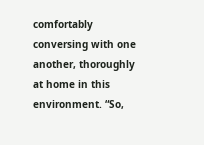comfortably conversing with one another, thoroughly at home in this environment. “So,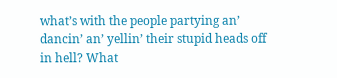what’s with the people partying an’ dancin’ an’ yellin’ their stupid heads off in hell? What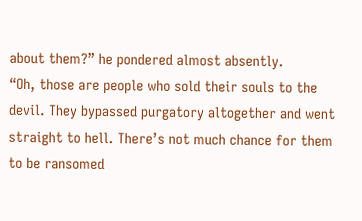about them?” he pondered almost absently.
“Oh, those are people who sold their souls to the devil. They bypassed purgatory altogether and went straight to hell. There’s not much chance for them to be ransomed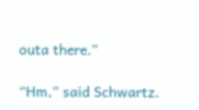outa there.”

“Hm,” said Schwartz.